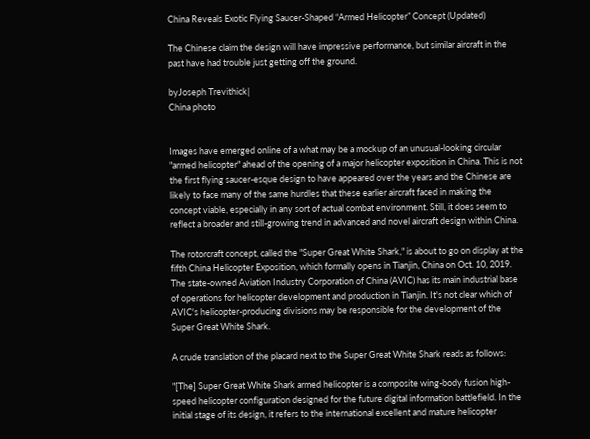China Reveals Exotic Flying Saucer-Shaped “Armed Helicopter” Concept (Updated)

The Chinese claim the design will have impressive performance, but similar aircraft in the past have had trouble just getting off the ground.

byJoseph Trevithick|
China photo


Images have emerged online of a what may be a mockup of an unusual-looking circular "armed helicopter" ahead of the opening of a major helicopter exposition in China. This is not the first flying saucer-esque design to have appeared over the years and the Chinese are likely to face many of the same hurdles that these earlier aircraft faced in making the concept viable, especially in any sort of actual combat environment. Still, it does seem to reflect a broader and still-growing trend in advanced and novel aircraft design within China.

The rotorcraft concept, called the "Super Great White Shark," is about to go on display at the fifth China Helicopter Exposition, which formally opens in Tianjin, China on Oct. 10, 2019. The state-owned Aviation Industry Corporation of China (AVIC) has its main industrial base of operations for helicopter development and production in Tianjin. It's not clear which of AVIC's helicopter-producing divisions may be responsible for the development of the Super Great White Shark.

A crude translation of the placard next to the Super Great White Shark reads as follows:

"[The] Super Great White Shark armed helicopter is a composite wing-body fusion high-speed helicopter configuration designed for the future digital information battlefield. In the initial stage of its design, it refers to the international excellent and mature helicopter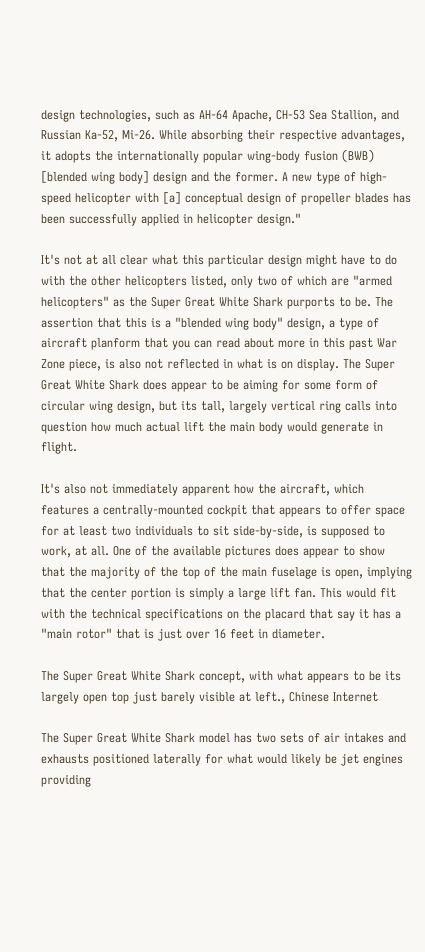design technologies, such as AH-64 Apache, CH-53 Sea Stallion, and Russian Ka-52, Mi-26. While absorbing their respective advantages, it adopts the internationally popular wing-body fusion (BWB) [blended wing body] design and the former. A new type of high-speed helicopter with [a] conceptual design of propeller blades has been successfully applied in helicopter design."

It's not at all clear what this particular design might have to do with the other helicopters listed, only two of which are "armed helicopters" as the Super Great White Shark purports to be. The assertion that this is a "blended wing body" design, a type of aircraft planform that you can read about more in this past War Zone piece, is also not reflected in what is on display. The Super Great White Shark does appear to be aiming for some form of circular wing design, but its tall, largely vertical ring calls into question how much actual lift the main body would generate in flight.

It's also not immediately apparent how the aircraft, which features a centrally-mounted cockpit that appears to offer space for at least two individuals to sit side-by-side, is supposed to work, at all. One of the available pictures does appear to show that the majority of the top of the main fuselage is open, implying that the center portion is simply a large lift fan. This would fit with the technical specifications on the placard that say it has a "main rotor" that is just over 16 feet in diameter.

The Super Great White Shark concept, with what appears to be its largely open top just barely visible at left., Chinese Internet

The Super Great White Shark model has two sets of air intakes and exhausts positioned laterally for what would likely be jet engines providing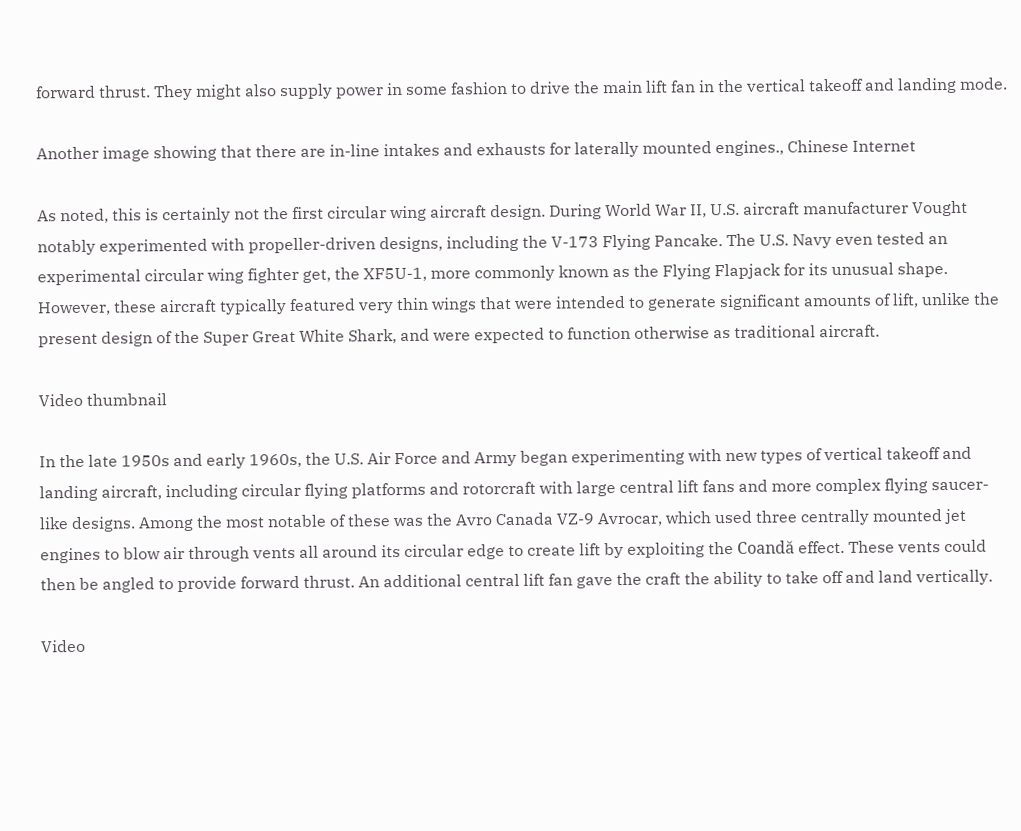forward thrust. They might also supply power in some fashion to drive the main lift fan in the vertical takeoff and landing mode.

Another image showing that there are in-line intakes and exhausts for laterally mounted engines., Chinese Internet

As noted, this is certainly not the first circular wing aircraft design. During World War II, U.S. aircraft manufacturer Vought notably experimented with propeller-driven designs, including the V-173 Flying Pancake. The U.S. Navy even tested an experimental circular wing fighter get, the XF5U-1, more commonly known as the Flying Flapjack for its unusual shape. However, these aircraft typically featured very thin wings that were intended to generate significant amounts of lift, unlike the present design of the Super Great White Shark, and were expected to function otherwise as traditional aircraft.

Video thumbnail

In the late 1950s and early 1960s, the U.S. Air Force and Army began experimenting with new types of vertical takeoff and landing aircraft, including circular flying platforms and rotorcraft with large central lift fans and more complex flying saucer-like designs. Among the most notable of these was the Avro Canada VZ-9 Avrocar, which used three centrally mounted jet engines to blow air through vents all around its circular edge to create lift by exploiting the Coandă effect. These vents could then be angled to provide forward thrust. An additional central lift fan gave the craft the ability to take off and land vertically.

Video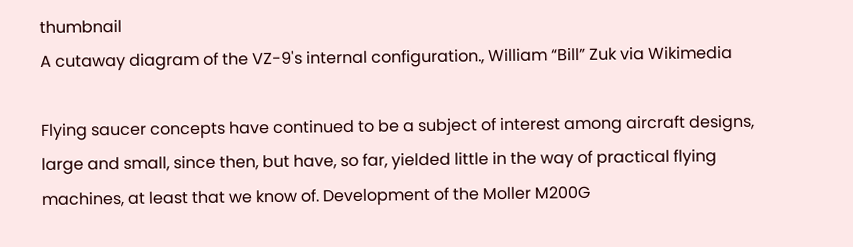thumbnail
A cutaway diagram of the VZ-9's internal configuration., William “Bill” Zuk via Wikimedia

Flying saucer concepts have continued to be a subject of interest among aircraft designs, large and small, since then, but have, so far, yielded little in the way of practical flying machines, at least that we know of. Development of the Moller M200G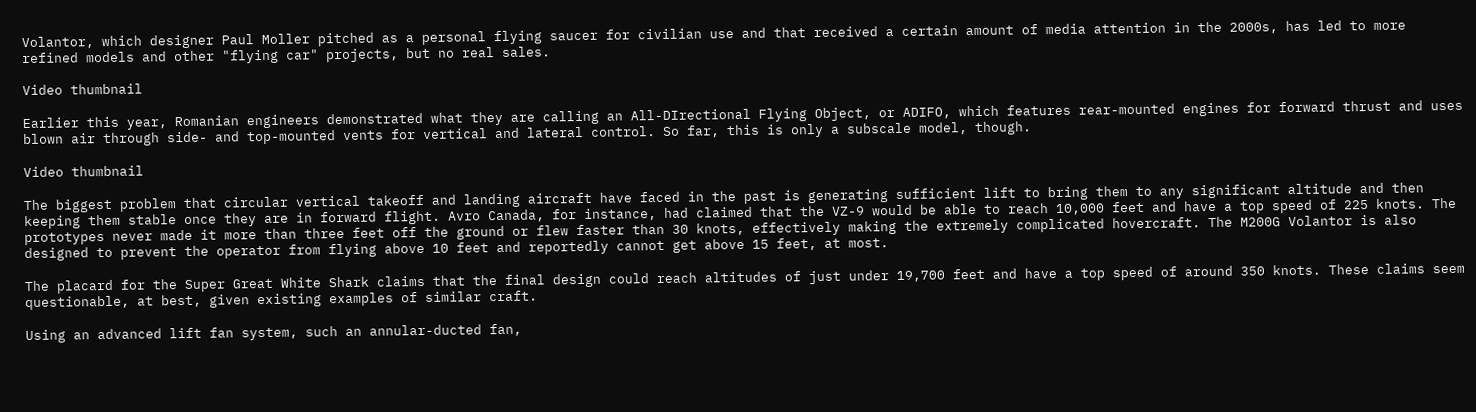Volantor, which designer Paul Moller pitched as a personal flying saucer for civilian use and that received a certain amount of media attention in the 2000s, has led to more refined models and other "flying car" projects, but no real sales.

Video thumbnail

Earlier this year, Romanian engineers demonstrated what they are calling an All-DIrectional Flying Object, or ADIFO, which features rear-mounted engines for forward thrust and uses blown air through side- and top-mounted vents for vertical and lateral control. So far, this is only a subscale model, though.

Video thumbnail

The biggest problem that circular vertical takeoff and landing aircraft have faced in the past is generating sufficient lift to bring them to any significant altitude and then keeping them stable once they are in forward flight. Avro Canada, for instance, had claimed that the VZ-9 would be able to reach 10,000 feet and have a top speed of 225 knots. The prototypes never made it more than three feet off the ground or flew faster than 30 knots, effectively making the extremely complicated hovercraft. The M200G Volantor is also designed to prevent the operator from flying above 10 feet and reportedly cannot get above 15 feet, at most.

The placard for the Super Great White Shark claims that the final design could reach altitudes of just under 19,700 feet and have a top speed of around 350 knots. These claims seem questionable, at best, given existing examples of similar craft.

Using an advanced lift fan system, such an annular-ducted fan,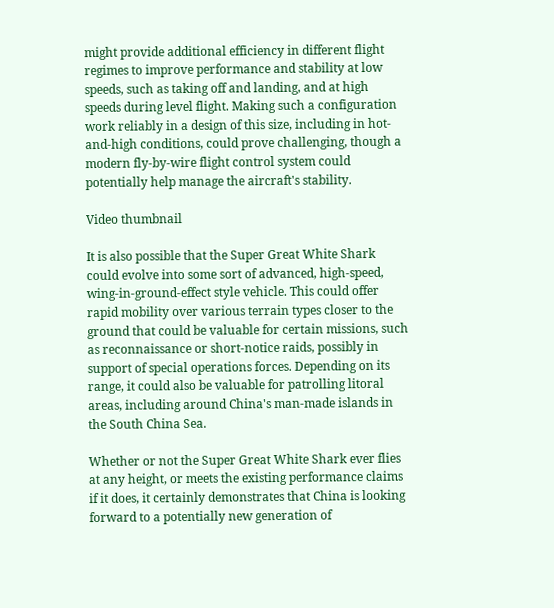might provide additional efficiency in different flight regimes to improve performance and stability at low speeds, such as taking off and landing, and at high speeds during level flight. Making such a configuration work reliably in a design of this size, including in hot-and-high conditions, could prove challenging, though a modern fly-by-wire flight control system could potentially help manage the aircraft's stability.

Video thumbnail

It is also possible that the Super Great White Shark could evolve into some sort of advanced, high-speed, wing-in-ground-effect style vehicle. This could offer rapid mobility over various terrain types closer to the ground that could be valuable for certain missions, such as reconnaissance or short-notice raids, possibly in support of special operations forces. Depending on its range, it could also be valuable for patrolling litoral areas, including around China's man-made islands in the South China Sea.

Whether or not the Super Great White Shark ever flies at any height, or meets the existing performance claims if it does, it certainly demonstrates that China is looking forward to a potentially new generation of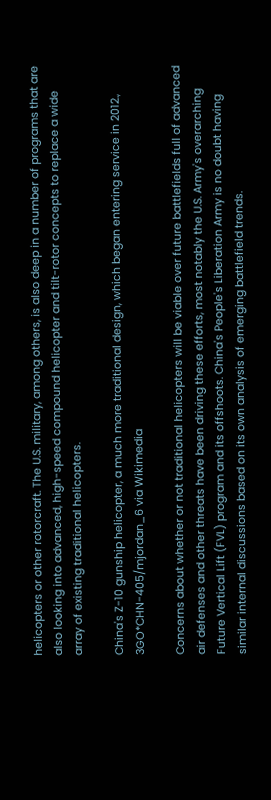helicopters or other rotorcraft. The U.S. military, among others, is also deep in a number of programs that are also looking into advanced, high-speed compound helicopter and tilt-rotor concepts to replace a wide array of existing traditional helicopters.

China's Z-10 gunship helicopter, a much more traditional design, which began entering service in 2012., 3GO*CHN-405/mjordan_6 via Wikimedia

Concerns about whether or not traditional helicopters will be viable over future battlefields full of advanced air defenses and other threats have been driving these efforts, most notably the U.S. Army's overarching Future Vertical Lift (FVL) program and its offshoots. China's People's Liberation Army is no doubt having similar internal discussions based on its own analysis of emerging battlefield trends.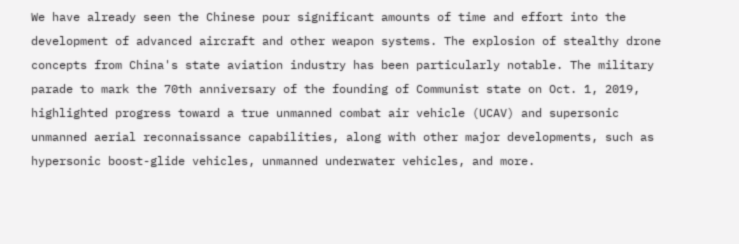We have already seen the Chinese pour significant amounts of time and effort into the development of advanced aircraft and other weapon systems. The explosion of stealthy drone concepts from China's state aviation industry has been particularly notable. The military parade to mark the 70th anniversary of the founding of Communist state on Oct. 1, 2019, highlighted progress toward a true unmanned combat air vehicle (UCAV) and supersonic unmanned aerial reconnaissance capabilities, along with other major developments, such as hypersonic boost-glide vehicles, unmanned underwater vehicles, and more.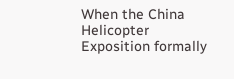When the China Helicopter Exposition formally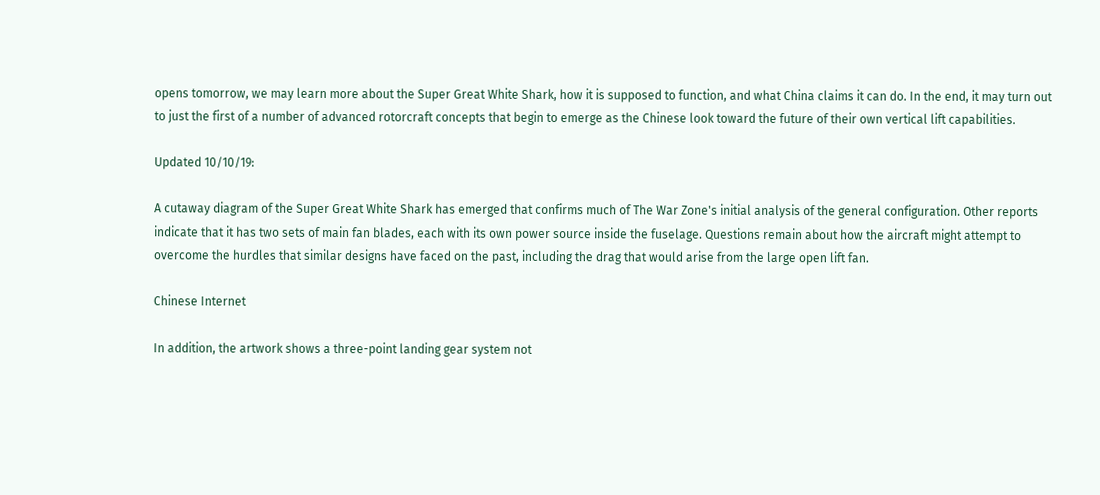opens tomorrow, we may learn more about the Super Great White Shark, how it is supposed to function, and what China claims it can do. In the end, it may turn out to just the first of a number of advanced rotorcraft concepts that begin to emerge as the Chinese look toward the future of their own vertical lift capabilities.

Updated 10/10/19:

A cutaway diagram of the Super Great White Shark has emerged that confirms much of The War Zone's initial analysis of the general configuration. Other reports indicate that it has two sets of main fan blades, each with its own power source inside the fuselage. Questions remain about how the aircraft might attempt to overcome the hurdles that similar designs have faced on the past, including the drag that would arise from the large open lift fan.

Chinese Internet

In addition, the artwork shows a three-point landing gear system not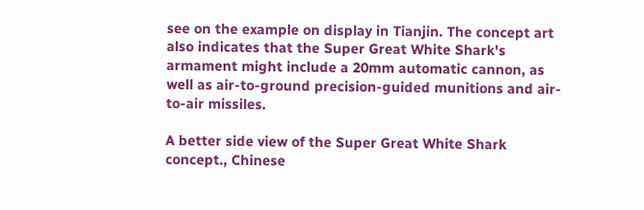see on the example on display in Tianjin. The concept art also indicates that the Super Great White Shark's armament might include a 20mm automatic cannon, as well as air-to-ground precision-guided munitions and air-to-air missiles.

A better side view of the Super Great White Shark concept., Chinese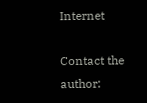Internet

Contact the author: